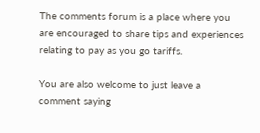The comments forum is a place where you are encouraged to share tips and experiences relating to pay as you go tariffs.

You are also welcome to just leave a comment saying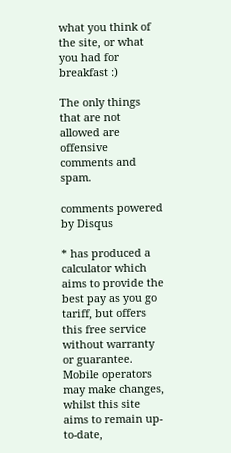what you think of the site, or what you had for breakfast :)

The only things that are not allowed are offensive comments and spam.

comments powered by Disqus

* has produced a calculator which aims to provide the best pay as you go tariff, but offers this free service without warranty or guarantee.
Mobile operators may make changes, whilst this site aims to remain up-to-date,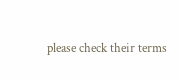please check their terms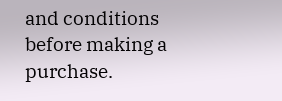and conditions before making a purchase.